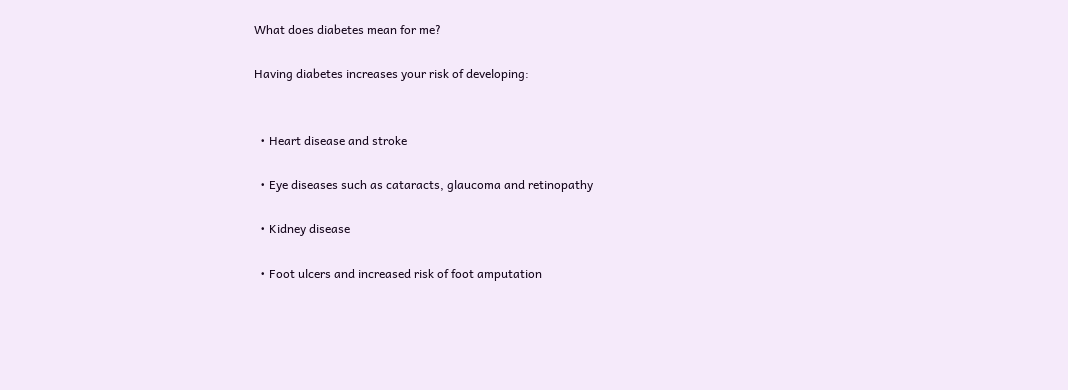What does diabetes mean for me?

Having diabetes increases your risk of developing:


  • Heart disease and stroke

  • Eye diseases such as cataracts, glaucoma and retinopathy

  • Kidney disease

  • Foot ulcers and increased risk of foot amputation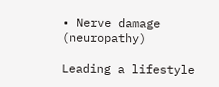• Nerve damage (neuropathy)

Leading a lifestyle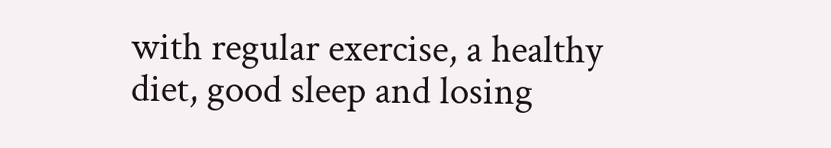with regular exercise, a healthy diet, good sleep and losing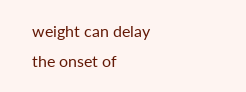weight can delay the onset of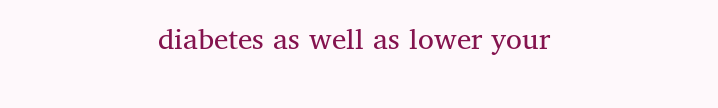diabetes as well as lower your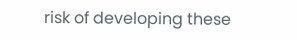risk of developing these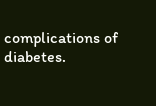complications of diabetes.